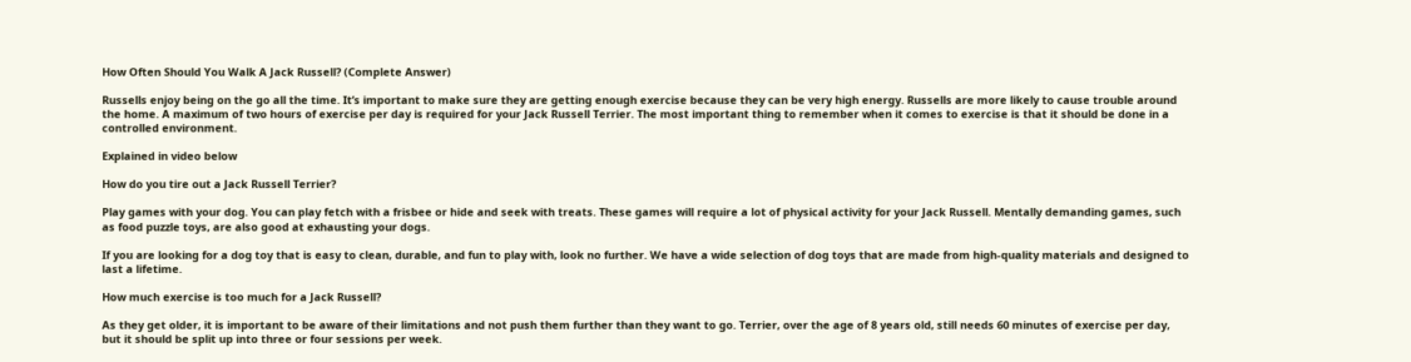How Often Should You Walk A Jack Russell? (Complete Answer)

Russells enjoy being on the go all the time. It’s important to make sure they are getting enough exercise because they can be very high energy. Russells are more likely to cause trouble around the home. A maximum of two hours of exercise per day is required for your Jack Russell Terrier. The most important thing to remember when it comes to exercise is that it should be done in a controlled environment.

Explained in video below

How do you tire out a Jack Russell Terrier?

Play games with your dog. You can play fetch with a frisbee or hide and seek with treats. These games will require a lot of physical activity for your Jack Russell. Mentally demanding games, such as food puzzle toys, are also good at exhausting your dogs.

If you are looking for a dog toy that is easy to clean, durable, and fun to play with, look no further. We have a wide selection of dog toys that are made from high-quality materials and designed to last a lifetime.

How much exercise is too much for a Jack Russell?

As they get older, it is important to be aware of their limitations and not push them further than they want to go. Terrier, over the age of 8 years old, still needs 60 minutes of exercise per day, but it should be split up into three or four sessions per week.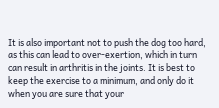It is also important not to push the dog too hard, as this can lead to over-exertion, which in turn can result in arthritis in the joints. It is best to keep the exercise to a minimum, and only do it when you are sure that your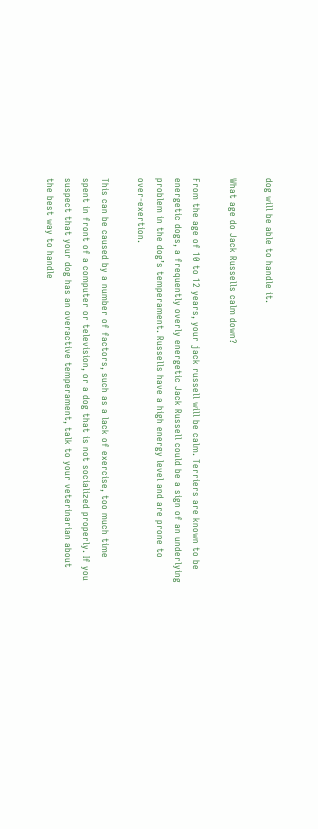dog will be able to handle it.

What age do Jack Russells calm down?

From the age of 10 to 12 years, your jack russell will be calm. Terriers are known to be energetic dogs, a frequently overly energetic Jack Russell could be a sign of an underlying problem in the dog’s temperament. Russells have a high energy level and are prone to over-exertion.

This can be caused by a number of factors, such as a lack of exercise, too much time spent in front of a computer or television, or a dog that is not socialized properly. If you suspect that your dog has an overactive temperament, talk to your veterinarian about the best way to handle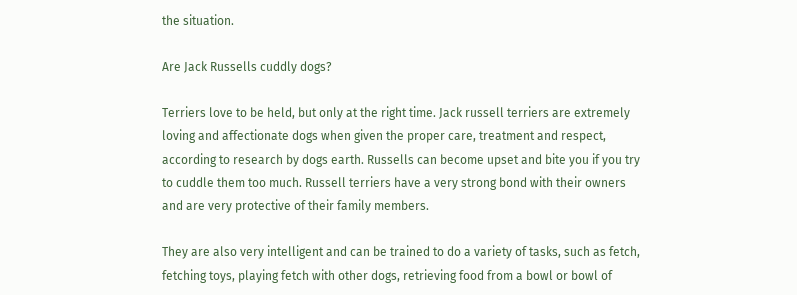the situation.

Are Jack Russells cuddly dogs?

Terriers love to be held, but only at the right time. Jack russell terriers are extremely loving and affectionate dogs when given the proper care, treatment and respect, according to research by dogs earth. Russells can become upset and bite you if you try to cuddle them too much. Russell terriers have a very strong bond with their owners and are very protective of their family members.

They are also very intelligent and can be trained to do a variety of tasks, such as fetch, fetching toys, playing fetch with other dogs, retrieving food from a bowl or bowl of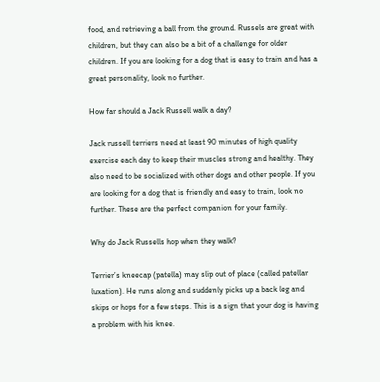food, and retrieving a ball from the ground. Russels are great with children, but they can also be a bit of a challenge for older children. If you are looking for a dog that is easy to train and has a great personality, look no further.

How far should a Jack Russell walk a day?

Jack russell terriers need at least 90 minutes of high quality exercise each day to keep their muscles strong and healthy. They also need to be socialized with other dogs and other people. If you are looking for a dog that is friendly and easy to train, look no further. These are the perfect companion for your family.

Why do Jack Russells hop when they walk?

Terrier’s kneecap (patella) may slip out of place (called patellar luxation). He runs along and suddenly picks up a back leg and skips or hops for a few steps. This is a sign that your dog is having a problem with his knee.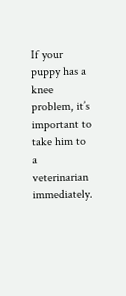If your puppy has a knee problem, it’s important to take him to a veterinarian immediately.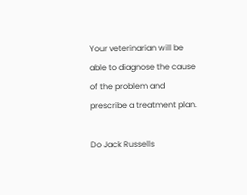Your veterinarian will be able to diagnose the cause of the problem and prescribe a treatment plan.

Do Jack Russells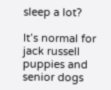sleep a lot?

It’s normal for jack russell puppies and senior dogs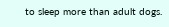to sleep more than adult dogs.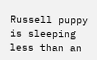Russell puppy is sleeping less than an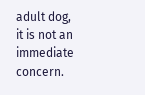adult dog, it is not an immediate concern.